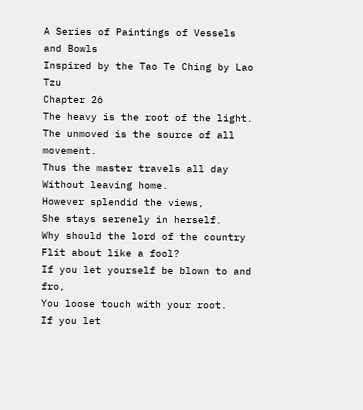A Series of Paintings of Vessels and Bowls
Inspired by the Tao Te Ching by Lao Tzu
Chapter 26
The heavy is the root of the light.
The unmoved is the source of all movement.
Thus the master travels all day
Without leaving home.
However splendid the views,
She stays serenely in herself.
Why should the lord of the country
Flit about like a fool?
If you let yourself be blown to and fro,
You loose touch with your root.
If you let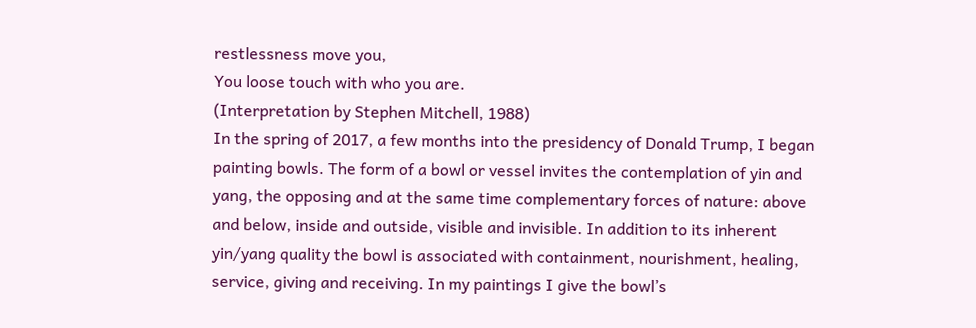restlessness move you,
You loose touch with who you are.
(Interpretation by Stephen Mitchell, 1988)
In the spring of 2017, a few months into the presidency of Donald Trump, I began painting bowls. The form of a bowl or vessel invites the contemplation of yin and yang, the opposing and at the same time complementary forces of nature: above and below, inside and outside, visible and invisible. In addition to its inherent yin/yang quality the bowl is associated with containment, nourishment, healing, service, giving and receiving. In my paintings I give the bowl’s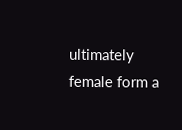ultimately female form a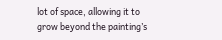lot of space, allowing it to grow beyond the painting’s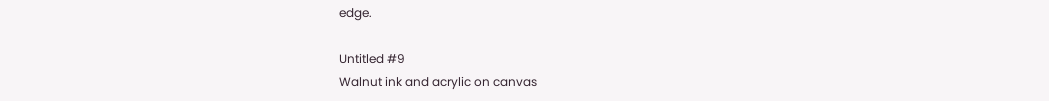edge.

Untitled #9
Walnut ink and acrylic on canvas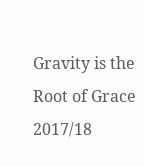Gravity is the Root of Grace 2017/18